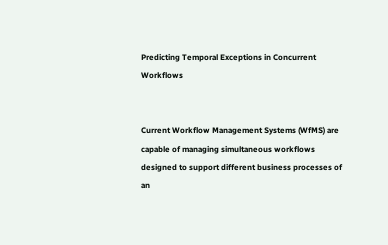Predicting Temporal Exceptions in Concurrent Workflows


Current Workflow Management Systems (WfMS) are capable of managing simultaneous workflows designed to support different business processes of an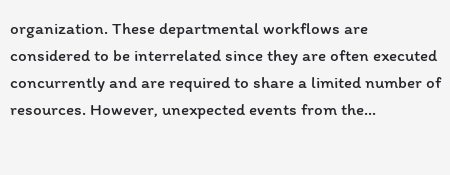organization. These departmental workflows are considered to be interrelated since they are often executed concurrently and are required to share a limited number of resources. However, unexpected events from the…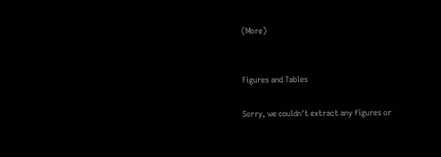(More)


Figures and Tables

Sorry, we couldn't extract any figures or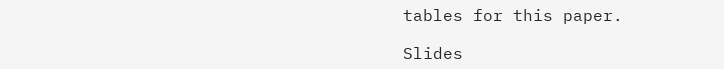tables for this paper.

Slides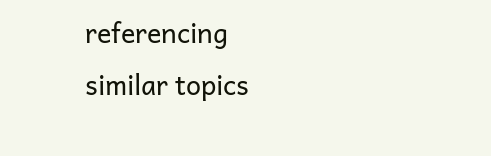referencing similar topics